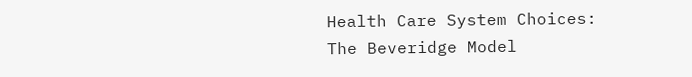Health Care System Choices: The Beveridge Model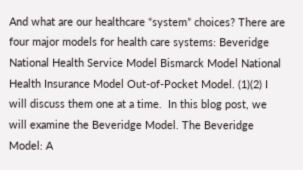And what are our healthcare “system” choices? There are four major models for health care systems: Beveridge National Health Service Model Bismarck Model National Health Insurance Model Out-of-Pocket Model. (1)(2) I will discuss them one at a time.  In this blog post, we will examine the Beveridge Model. The Beveridge Model: A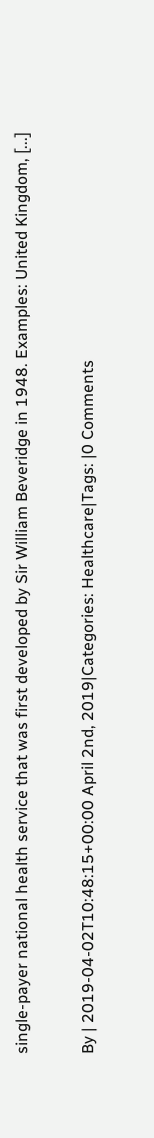single-payer national health service that was first developed by Sir William Beveridge in 1948. Examples: United Kingdom, [...]

By | 2019-04-02T10:48:15+00:00 April 2nd, 2019|Categories: Healthcare|Tags: |0 Comments